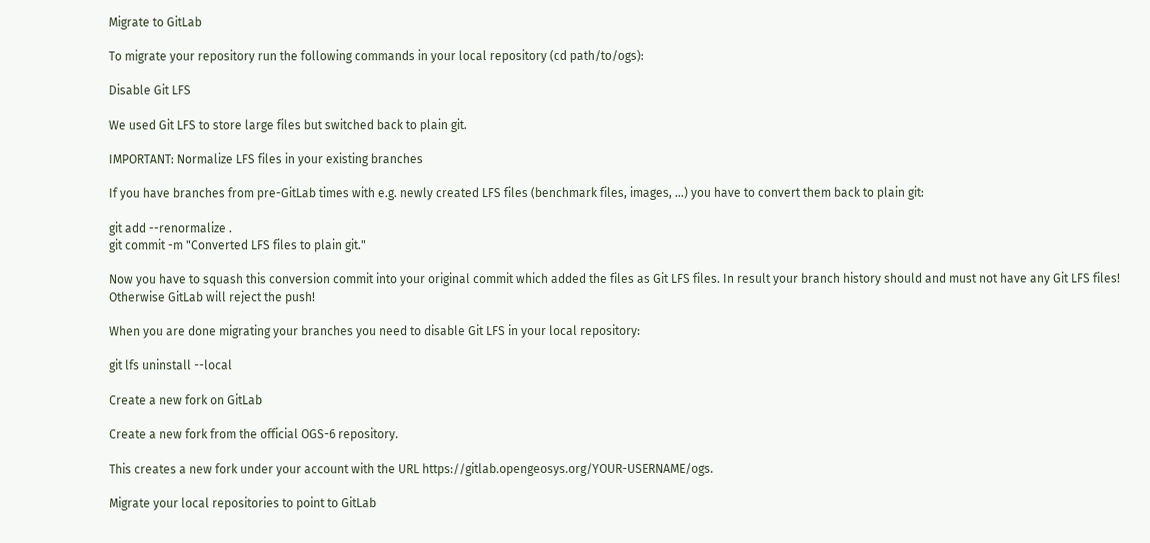Migrate to GitLab

To migrate your repository run the following commands in your local repository (cd path/to/ogs):

Disable Git LFS

We used Git LFS to store large files but switched back to plain git.

IMPORTANT: Normalize LFS files in your existing branches

If you have branches from pre-GitLab times with e.g. newly created LFS files (benchmark files, images, …) you have to convert them back to plain git:

git add --renormalize .
git commit -m "Converted LFS files to plain git."

Now you have to squash this conversion commit into your original commit which added the files as Git LFS files. In result your branch history should and must not have any Git LFS files! Otherwise GitLab will reject the push!

When you are done migrating your branches you need to disable Git LFS in your local repository:

git lfs uninstall --local

Create a new fork on GitLab

Create a new fork from the official OGS-6 repository.

This creates a new fork under your account with the URL https://gitlab.opengeosys.org/YOUR-USERNAME/ogs.

Migrate your local repositories to point to GitLab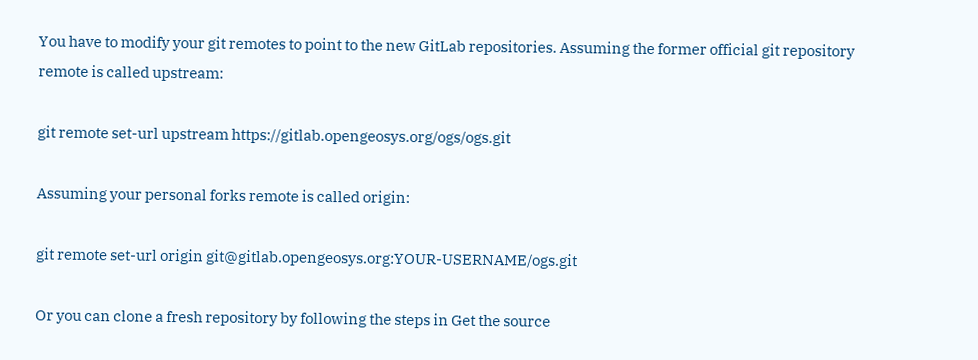You have to modify your git remotes to point to the new GitLab repositories. Assuming the former official git repository remote is called upstream:

git remote set-url upstream https://gitlab.opengeosys.org/ogs/ogs.git

Assuming your personal forks remote is called origin:

git remote set-url origin git@gitlab.opengeosys.org:YOUR-USERNAME/ogs.git

Or you can clone a fresh repository by following the steps in Get the source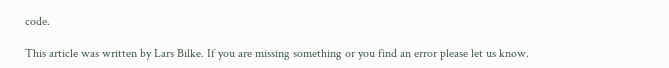code.

This article was written by Lars Bilke. If you are missing something or you find an error please let us know.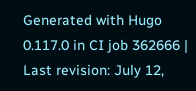Generated with Hugo 0.117.0 in CI job 362666 | Last revision: July 12,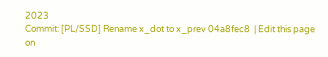2023
Commit: [PL/SSD] Rename x_dot to x_prev 04a8fec8  | Edit this page on